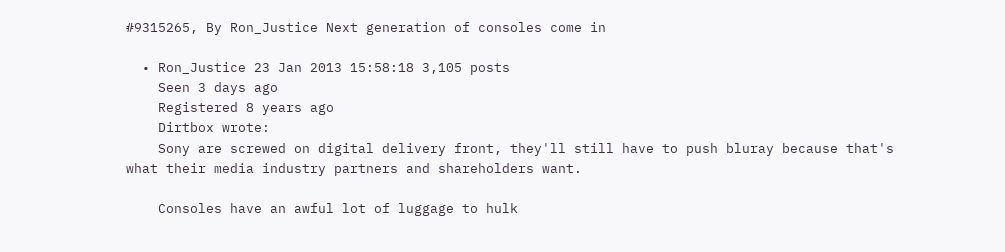#9315265, By Ron_Justice Next generation of consoles come in

  • Ron_Justice 23 Jan 2013 15:58:18 3,105 posts
    Seen 3 days ago
    Registered 8 years ago
    Dirtbox wrote:
    Sony are screwed on digital delivery front, they'll still have to push bluray because that's what their media industry partners and shareholders want.

    Consoles have an awful lot of luggage to hulk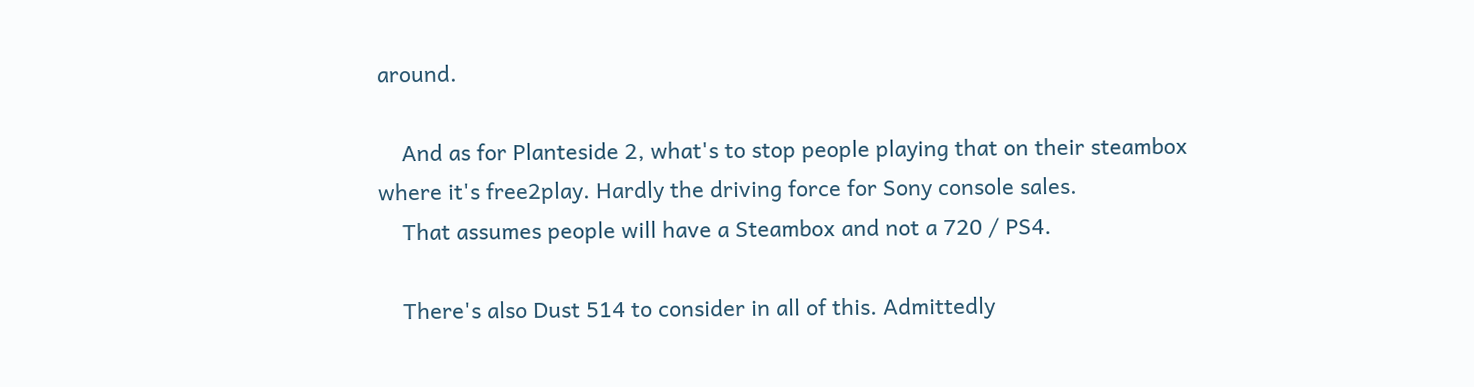around.

    And as for Planteside 2, what's to stop people playing that on their steambox where it's free2play. Hardly the driving force for Sony console sales.
    That assumes people will have a Steambox and not a 720 / PS4.

    There's also Dust 514 to consider in all of this. Admittedly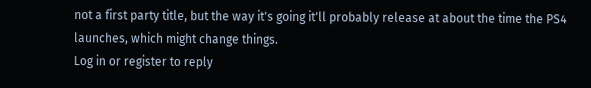not a first party title, but the way it's going it'll probably release at about the time the PS4 launches, which might change things.
Log in or register to reply